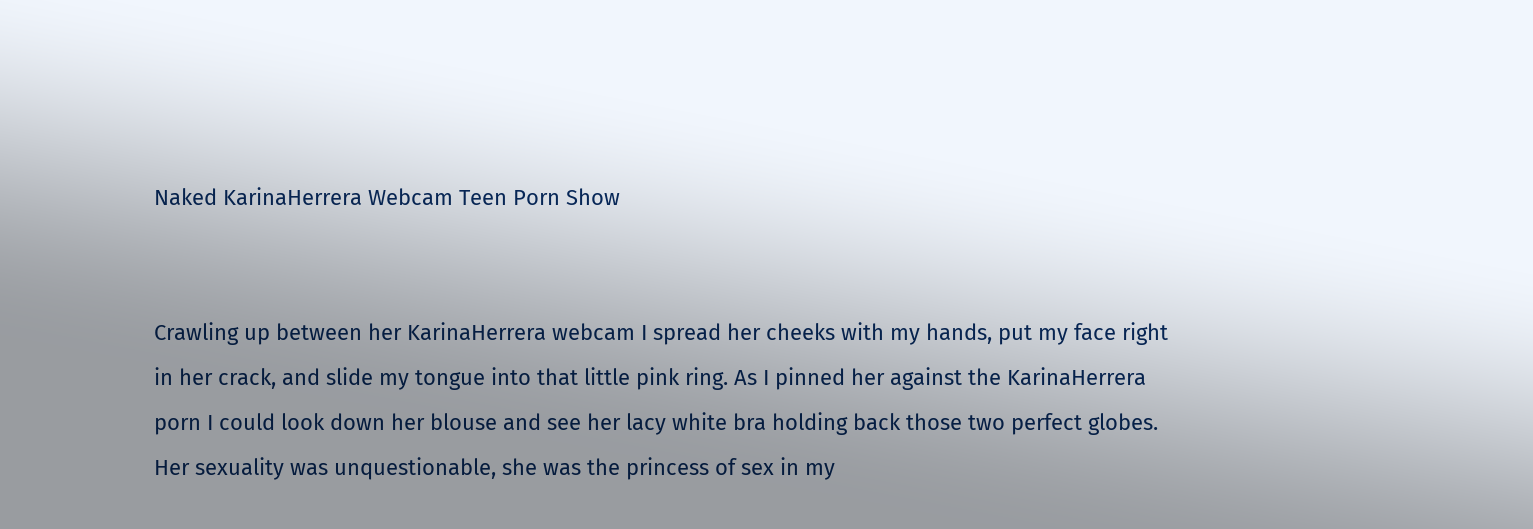Naked KarinaHerrera Webcam Teen Porn Show


Crawling up between her KarinaHerrera webcam I spread her cheeks with my hands, put my face right in her crack, and slide my tongue into that little pink ring. As I pinned her against the KarinaHerrera porn I could look down her blouse and see her lacy white bra holding back those two perfect globes. Her sexuality was unquestionable, she was the princess of sex in my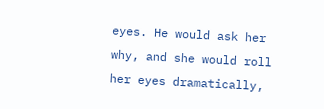eyes. He would ask her why, and she would roll her eyes dramatically,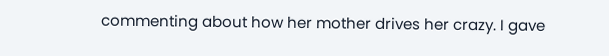commenting about how her mother drives her crazy. I gave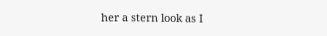her a stern look as I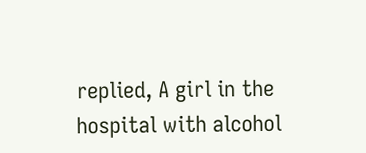replied, A girl in the hospital with alcohol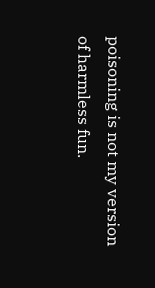poisoning is not my version of harmless fun.